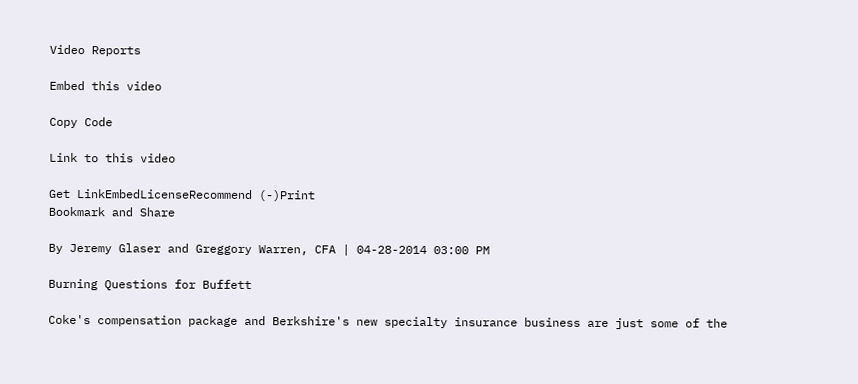Video Reports

Embed this video

Copy Code

Link to this video

Get LinkEmbedLicenseRecommend (-)Print
Bookmark and Share

By Jeremy Glaser and Greggory Warren, CFA | 04-28-2014 03:00 PM

Burning Questions for Buffett

Coke's compensation package and Berkshire's new specialty insurance business are just some of the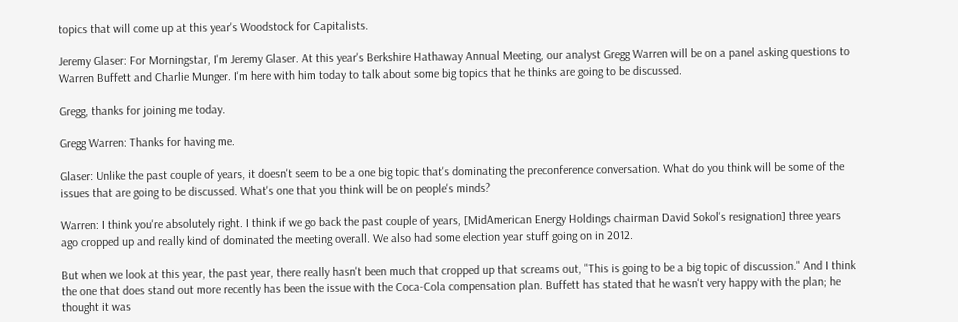topics that will come up at this year's Woodstock for Capitalists.

Jeremy Glaser: For Morningstar, I'm Jeremy Glaser. At this year's Berkshire Hathaway Annual Meeting, our analyst Gregg Warren will be on a panel asking questions to Warren Buffett and Charlie Munger. I'm here with him today to talk about some big topics that he thinks are going to be discussed.

Gregg, thanks for joining me today.

Gregg Warren: Thanks for having me.

Glaser: Unlike the past couple of years, it doesn't seem to be a one big topic that's dominating the preconference conversation. What do you think will be some of the issues that are going to be discussed. What's one that you think will be on people's minds?

Warren: I think you're absolutely right. I think if we go back the past couple of years, [MidAmerican Energy Holdings chairman David Sokol's resignation] three years ago cropped up and really kind of dominated the meeting overall. We also had some election year stuff going on in 2012.

But when we look at this year, the past year, there really hasn't been much that cropped up that screams out, "This is going to be a big topic of discussion." And I think the one that does stand out more recently has been the issue with the Coca-Cola compensation plan. Buffett has stated that he wasn't very happy with the plan; he thought it was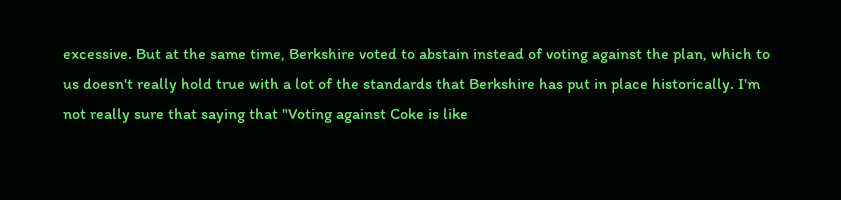excessive. But at the same time, Berkshire voted to abstain instead of voting against the plan, which to us doesn't really hold true with a lot of the standards that Berkshire has put in place historically. I'm not really sure that saying that "Voting against Coke is like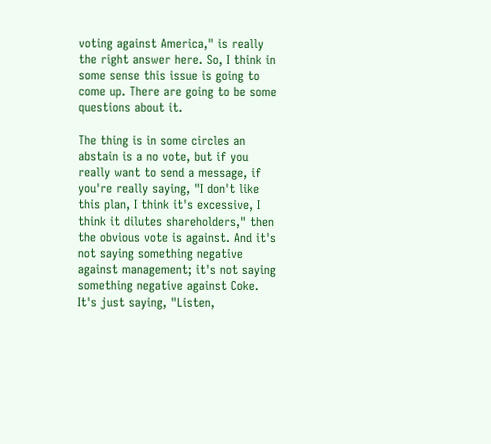voting against America," is really the right answer here. So, I think in some sense this issue is going to come up. There are going to be some questions about it.

The thing is in some circles an abstain is a no vote, but if you really want to send a message, if you're really saying, "I don't like this plan, I think it's excessive, I think it dilutes shareholders," then the obvious vote is against. And it's not saying something negative against management; it's not saying something negative against Coke. It's just saying, "Listen,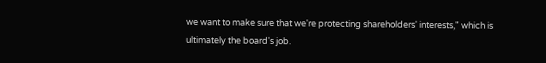we want to make sure that we're protecting shareholders' interests," which is ultimately the board's job.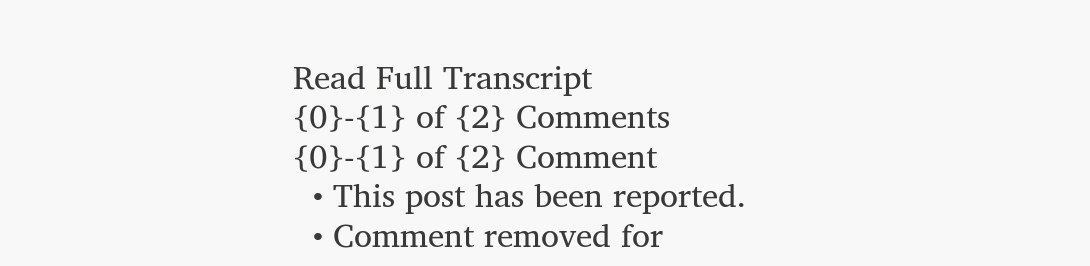Read Full Transcript
{0}-{1} of {2} Comments
{0}-{1} of {2} Comment
  • This post has been reported.
  • Comment removed for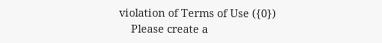violation of Terms of Use ({0})
    Please create a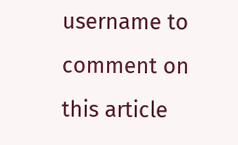username to comment on this article